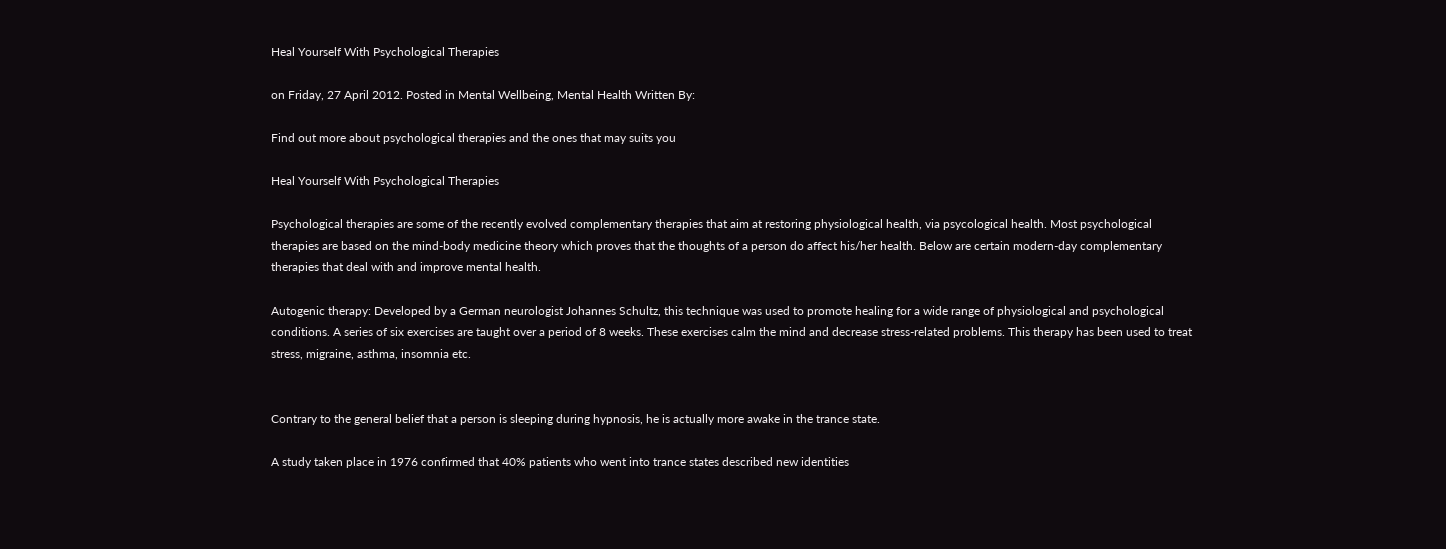Heal Yourself With Psychological Therapies

on Friday, 27 April 2012. Posted in Mental Wellbeing, Mental Health Written By:

Find out more about psychological therapies and the ones that may suits you

Heal Yourself With Psychological Therapies

Psychological therapies are some of the recently evolved complementary therapies that aim at restoring physiological health, via psycological health. Most psychological therapies are based on the mind-body medicine theory which proves that the thoughts of a person do affect his/her health. Below are certain modern-day complementary therapies that deal with and improve mental health.

Autogenic therapy: Developed by a German neurologist Johannes Schultz, this technique was used to promote healing for a wide range of physiological and psychological conditions. A series of six exercises are taught over a period of 8 weeks. These exercises calm the mind and decrease stress-related problems. This therapy has been used to treat stress, migraine, asthma, insomnia etc.


Contrary to the general belief that a person is sleeping during hypnosis, he is actually more awake in the trance state.

A study taken place in 1976 confirmed that 40% patients who went into trance states described new identities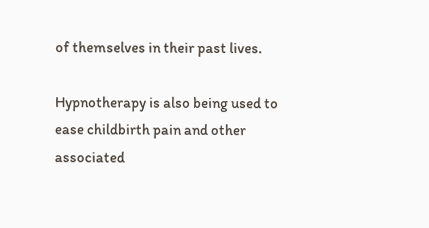of themselves in their past lives.

Hypnotherapy is also being used to ease childbirth pain and other associated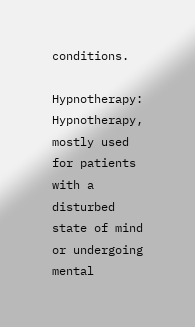conditions.

Hypnotherapy: Hypnotherapy, mostly used for patients with a disturbed state of mind or undergoing mental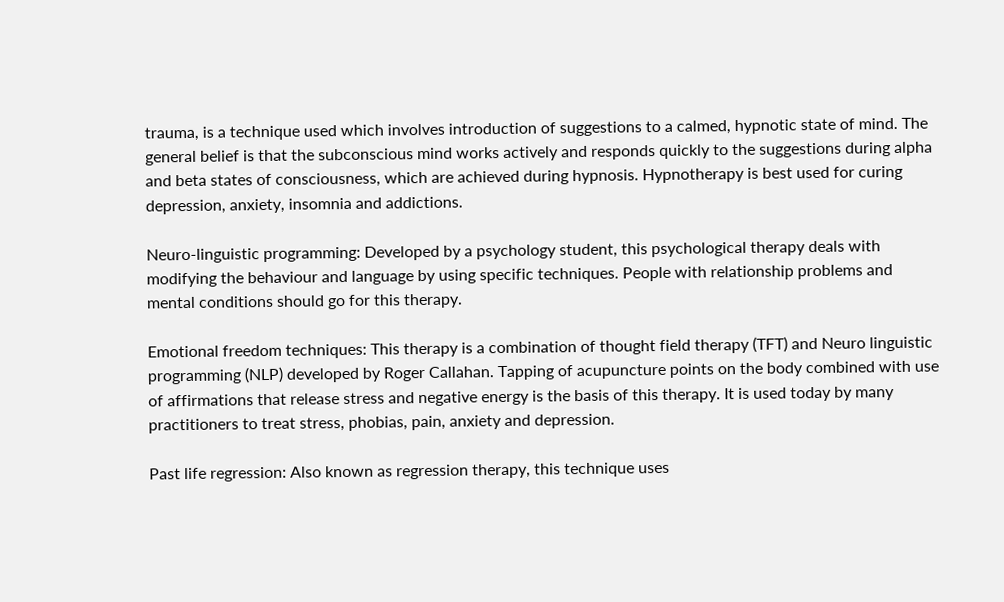trauma, is a technique used which involves introduction of suggestions to a calmed, hypnotic state of mind. The general belief is that the subconscious mind works actively and responds quickly to the suggestions during alpha and beta states of consciousness, which are achieved during hypnosis. Hypnotherapy is best used for curing depression, anxiety, insomnia and addictions.

Neuro-linguistic programming: Developed by a psychology student, this psychological therapy deals with modifying the behaviour and language by using specific techniques. People with relationship problems and mental conditions should go for this therapy.

Emotional freedom techniques: This therapy is a combination of thought field therapy (TFT) and Neuro linguistic programming (NLP) developed by Roger Callahan. Tapping of acupuncture points on the body combined with use of affirmations that release stress and negative energy is the basis of this therapy. It is used today by many practitioners to treat stress, phobias, pain, anxiety and depression.

Past life regression: Also known as regression therapy, this technique uses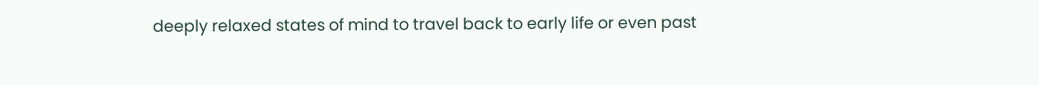deeply relaxed states of mind to travel back to early life or even past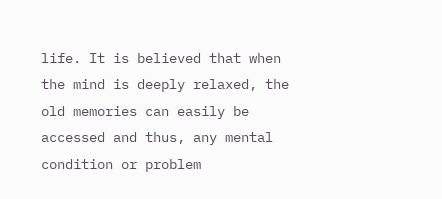life. It is believed that when the mind is deeply relaxed, the old memories can easily be accessed and thus, any mental condition or problem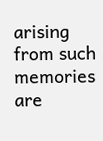arising from such memories are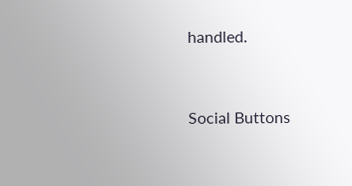handled.


Social Buttons